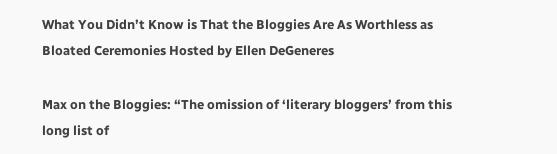What You Didn’t Know is That the Bloggies Are As Worthless as Bloated Ceremonies Hosted by Ellen DeGeneres

Max on the Bloggies: “The omission of ‘literary bloggers’ from this long list of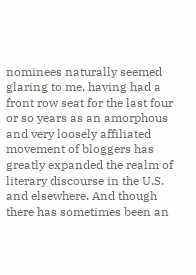nominees naturally seemed glaring to me, having had a front row seat for the last four or so years as an amorphous and very loosely affiliated movement of bloggers has greatly expanded the realm of literary discourse in the U.S. and elsewhere. And though there has sometimes been an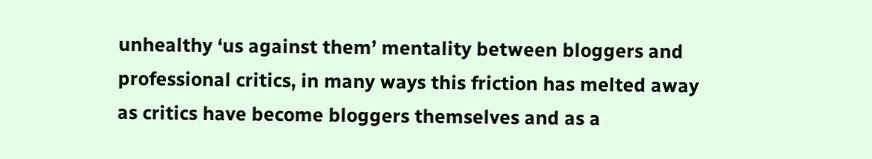unhealthy ‘us against them’ mentality between bloggers and professional critics, in many ways this friction has melted away as critics have become bloggers themselves and as a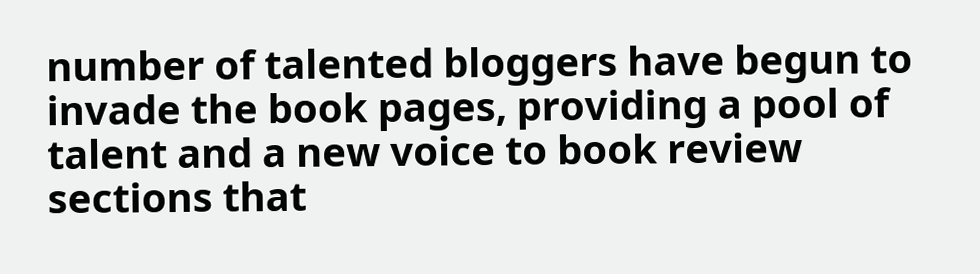number of talented bloggers have begun to invade the book pages, providing a pool of talent and a new voice to book review sections that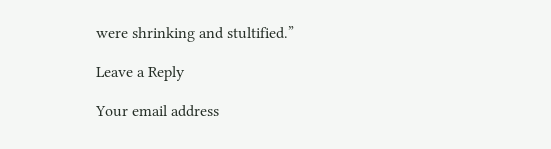were shrinking and stultified.”

Leave a Reply

Your email address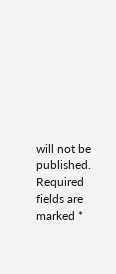will not be published. Required fields are marked *